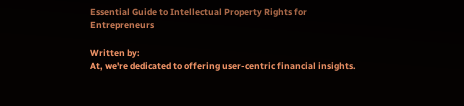Essential Guide to Intellectual Property Rights for Entrepreneurs

Written by:
At, we're dedicated to offering user-centric financial insights.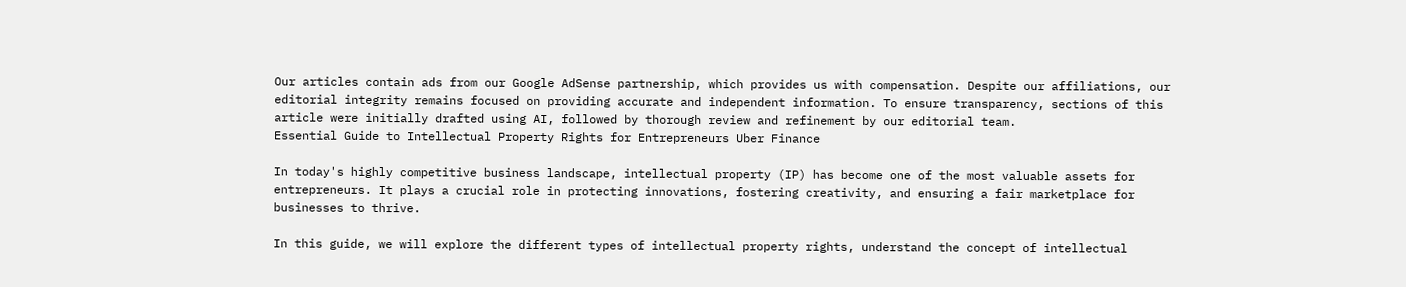Our articles contain ads from our Google AdSense partnership, which provides us with compensation. Despite our affiliations, our editorial integrity remains focused on providing accurate and independent information. To ensure transparency, sections of this article were initially drafted using AI, followed by thorough review and refinement by our editorial team.
Essential Guide to Intellectual Property Rights for Entrepreneurs Uber Finance

In today's highly competitive business landscape, intellectual property (IP) has become one of the most valuable assets for entrepreneurs. It plays a crucial role in protecting innovations, fostering creativity, and ensuring a fair marketplace for businesses to thrive.

In this guide, we will explore the different types of intellectual property rights, understand the concept of intellectual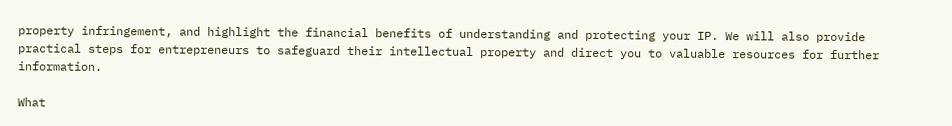property infringement, and highlight the financial benefits of understanding and protecting your IP. We will also provide practical steps for entrepreneurs to safeguard their intellectual property and direct you to valuable resources for further information.

What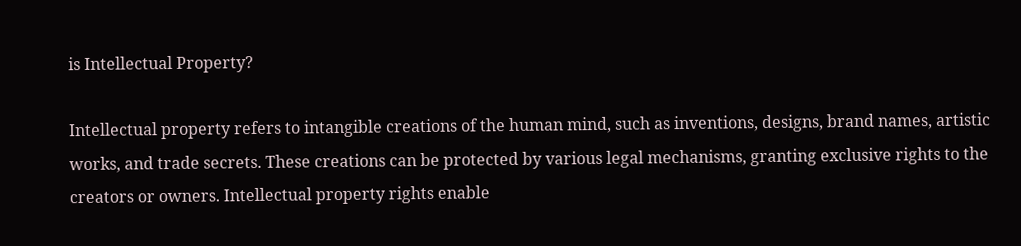is Intellectual Property?

Intellectual property refers to intangible creations of the human mind, such as inventions, designs, brand names, artistic works, and trade secrets. These creations can be protected by various legal mechanisms, granting exclusive rights to the creators or owners. Intellectual property rights enable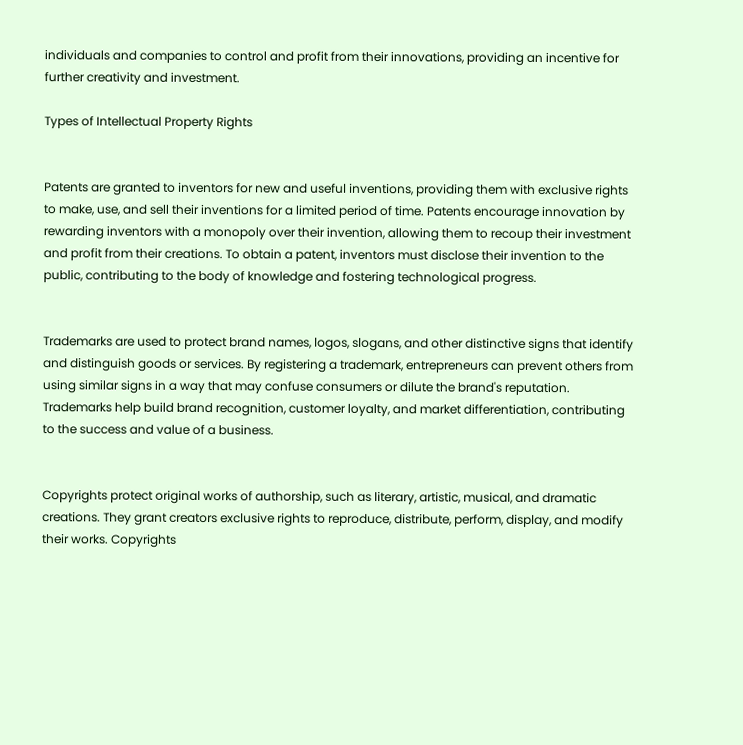individuals and companies to control and profit from their innovations, providing an incentive for further creativity and investment.

Types of Intellectual Property Rights


Patents are granted to inventors for new and useful inventions, providing them with exclusive rights to make, use, and sell their inventions for a limited period of time. Patents encourage innovation by rewarding inventors with a monopoly over their invention, allowing them to recoup their investment and profit from their creations. To obtain a patent, inventors must disclose their invention to the public, contributing to the body of knowledge and fostering technological progress.


Trademarks are used to protect brand names, logos, slogans, and other distinctive signs that identify and distinguish goods or services. By registering a trademark, entrepreneurs can prevent others from using similar signs in a way that may confuse consumers or dilute the brand's reputation. Trademarks help build brand recognition, customer loyalty, and market differentiation, contributing to the success and value of a business.


Copyrights protect original works of authorship, such as literary, artistic, musical, and dramatic creations. They grant creators exclusive rights to reproduce, distribute, perform, display, and modify their works. Copyrights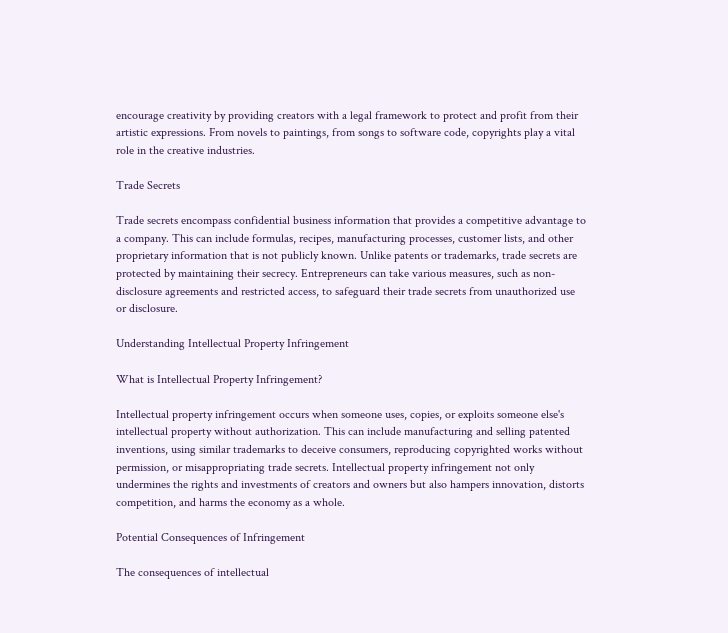encourage creativity by providing creators with a legal framework to protect and profit from their artistic expressions. From novels to paintings, from songs to software code, copyrights play a vital role in the creative industries.

Trade Secrets

Trade secrets encompass confidential business information that provides a competitive advantage to a company. This can include formulas, recipes, manufacturing processes, customer lists, and other proprietary information that is not publicly known. Unlike patents or trademarks, trade secrets are protected by maintaining their secrecy. Entrepreneurs can take various measures, such as non-disclosure agreements and restricted access, to safeguard their trade secrets from unauthorized use or disclosure.

Understanding Intellectual Property Infringement

What is Intellectual Property Infringement?

Intellectual property infringement occurs when someone uses, copies, or exploits someone else's intellectual property without authorization. This can include manufacturing and selling patented inventions, using similar trademarks to deceive consumers, reproducing copyrighted works without permission, or misappropriating trade secrets. Intellectual property infringement not only undermines the rights and investments of creators and owners but also hampers innovation, distorts competition, and harms the economy as a whole.

Potential Consequences of Infringement

The consequences of intellectual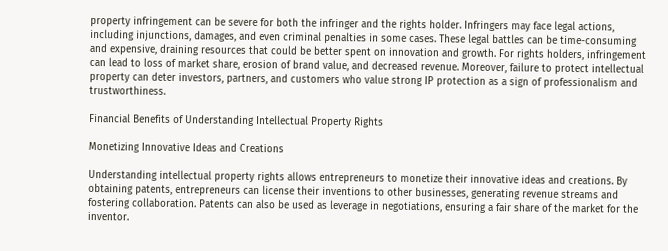property infringement can be severe for both the infringer and the rights holder. Infringers may face legal actions, including injunctions, damages, and even criminal penalties in some cases. These legal battles can be time-consuming and expensive, draining resources that could be better spent on innovation and growth. For rights holders, infringement can lead to loss of market share, erosion of brand value, and decreased revenue. Moreover, failure to protect intellectual property can deter investors, partners, and customers who value strong IP protection as a sign of professionalism and trustworthiness.

Financial Benefits of Understanding Intellectual Property Rights

Monetizing Innovative Ideas and Creations

Understanding intellectual property rights allows entrepreneurs to monetize their innovative ideas and creations. By obtaining patents, entrepreneurs can license their inventions to other businesses, generating revenue streams and fostering collaboration. Patents can also be used as leverage in negotiations, ensuring a fair share of the market for the inventor.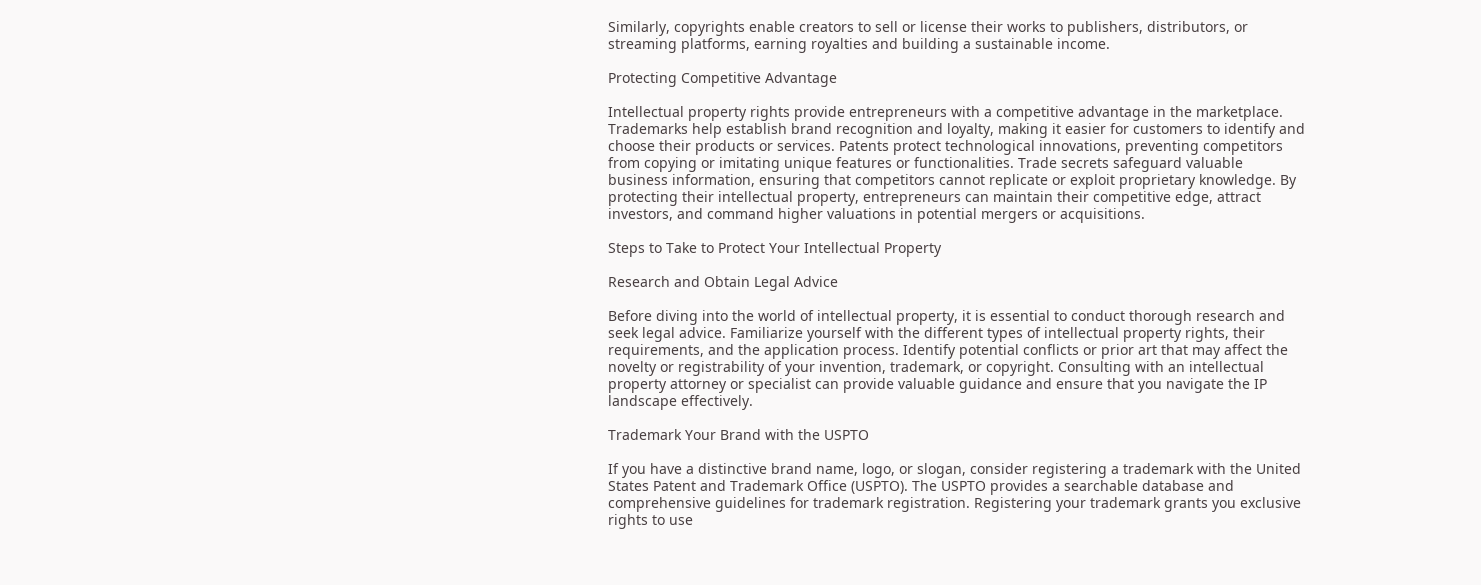Similarly, copyrights enable creators to sell or license their works to publishers, distributors, or streaming platforms, earning royalties and building a sustainable income.

Protecting Competitive Advantage

Intellectual property rights provide entrepreneurs with a competitive advantage in the marketplace. Trademarks help establish brand recognition and loyalty, making it easier for customers to identify and choose their products or services. Patents protect technological innovations, preventing competitors from copying or imitating unique features or functionalities. Trade secrets safeguard valuable business information, ensuring that competitors cannot replicate or exploit proprietary knowledge. By protecting their intellectual property, entrepreneurs can maintain their competitive edge, attract investors, and command higher valuations in potential mergers or acquisitions.

Steps to Take to Protect Your Intellectual Property

Research and Obtain Legal Advice

Before diving into the world of intellectual property, it is essential to conduct thorough research and seek legal advice. Familiarize yourself with the different types of intellectual property rights, their requirements, and the application process. Identify potential conflicts or prior art that may affect the novelty or registrability of your invention, trademark, or copyright. Consulting with an intellectual property attorney or specialist can provide valuable guidance and ensure that you navigate the IP landscape effectively.

Trademark Your Brand with the USPTO

If you have a distinctive brand name, logo, or slogan, consider registering a trademark with the United States Patent and Trademark Office (USPTO). The USPTO provides a searchable database and comprehensive guidelines for trademark registration. Registering your trademark grants you exclusive rights to use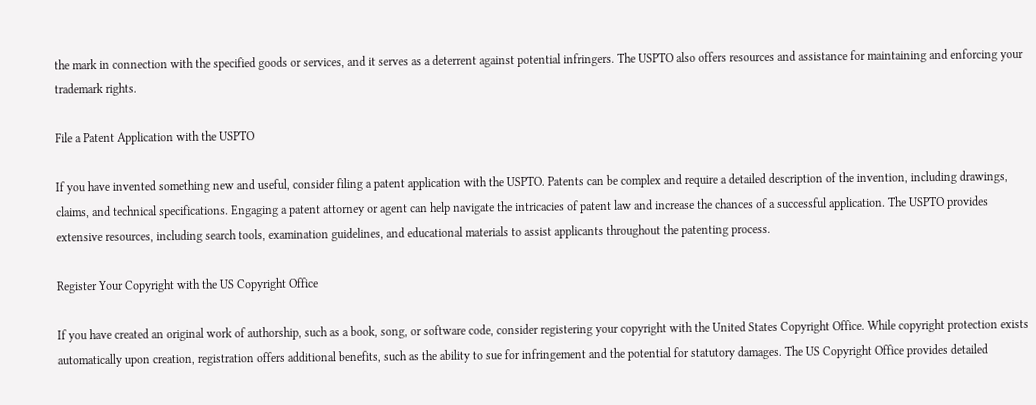the mark in connection with the specified goods or services, and it serves as a deterrent against potential infringers. The USPTO also offers resources and assistance for maintaining and enforcing your trademark rights.

File a Patent Application with the USPTO

If you have invented something new and useful, consider filing a patent application with the USPTO. Patents can be complex and require a detailed description of the invention, including drawings, claims, and technical specifications. Engaging a patent attorney or agent can help navigate the intricacies of patent law and increase the chances of a successful application. The USPTO provides extensive resources, including search tools, examination guidelines, and educational materials to assist applicants throughout the patenting process.

Register Your Copyright with the US Copyright Office

If you have created an original work of authorship, such as a book, song, or software code, consider registering your copyright with the United States Copyright Office. While copyright protection exists automatically upon creation, registration offers additional benefits, such as the ability to sue for infringement and the potential for statutory damages. The US Copyright Office provides detailed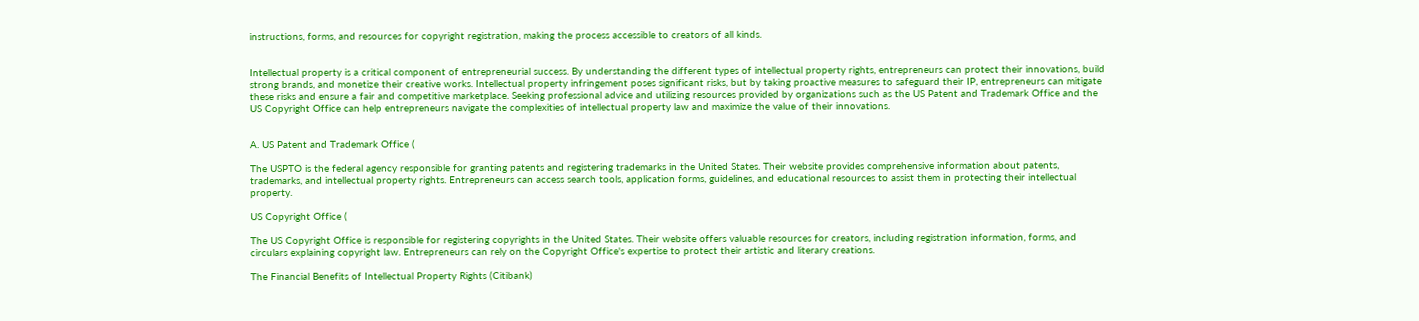instructions, forms, and resources for copyright registration, making the process accessible to creators of all kinds.


Intellectual property is a critical component of entrepreneurial success. By understanding the different types of intellectual property rights, entrepreneurs can protect their innovations, build strong brands, and monetize their creative works. Intellectual property infringement poses significant risks, but by taking proactive measures to safeguard their IP, entrepreneurs can mitigate these risks and ensure a fair and competitive marketplace. Seeking professional advice and utilizing resources provided by organizations such as the US Patent and Trademark Office and the US Copyright Office can help entrepreneurs navigate the complexities of intellectual property law and maximize the value of their innovations.


A. US Patent and Trademark Office (

The USPTO is the federal agency responsible for granting patents and registering trademarks in the United States. Their website provides comprehensive information about patents, trademarks, and intellectual property rights. Entrepreneurs can access search tools, application forms, guidelines, and educational resources to assist them in protecting their intellectual property.

US Copyright Office (

The US Copyright Office is responsible for registering copyrights in the United States. Their website offers valuable resources for creators, including registration information, forms, and circulars explaining copyright law. Entrepreneurs can rely on the Copyright Office's expertise to protect their artistic and literary creations.

The Financial Benefits of Intellectual Property Rights (Citibank)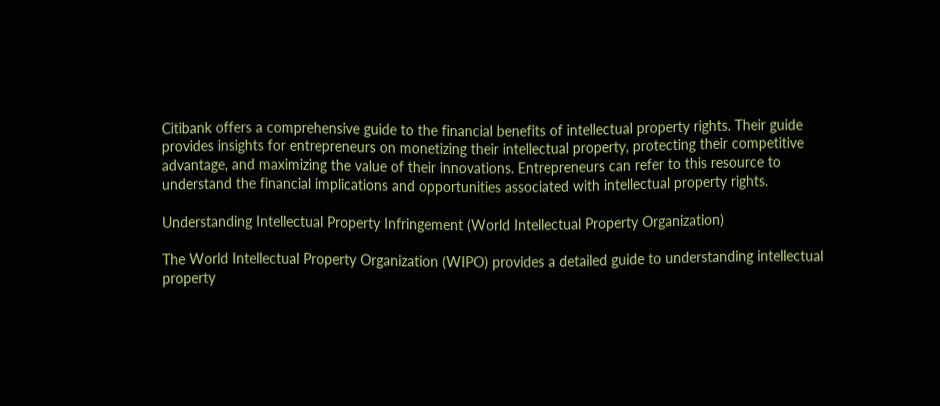Citibank offers a comprehensive guide to the financial benefits of intellectual property rights. Their guide provides insights for entrepreneurs on monetizing their intellectual property, protecting their competitive advantage, and maximizing the value of their innovations. Entrepreneurs can refer to this resource to understand the financial implications and opportunities associated with intellectual property rights.

Understanding Intellectual Property Infringement (World Intellectual Property Organization)

The World Intellectual Property Organization (WIPO) provides a detailed guide to understanding intellectual property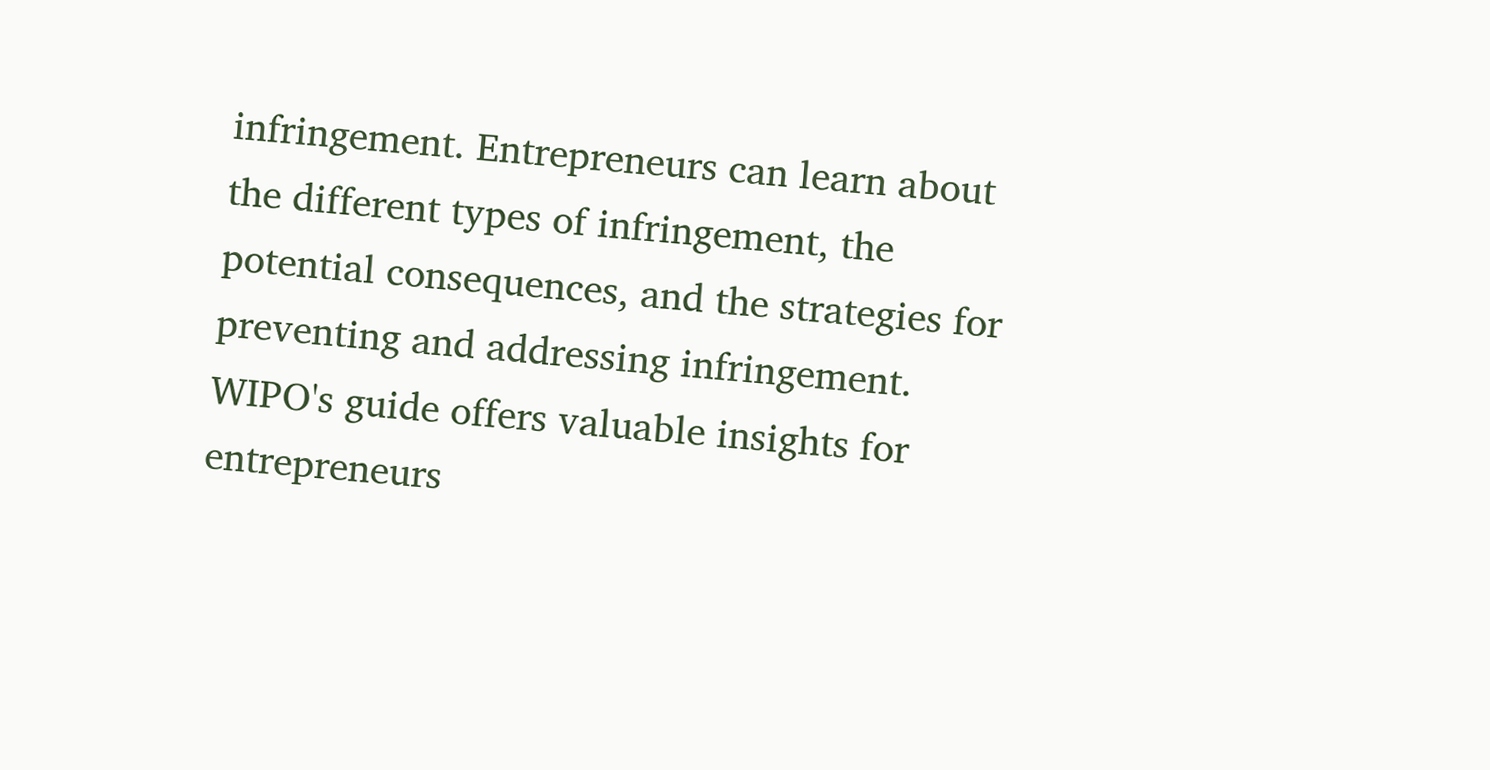infringement. Entrepreneurs can learn about the different types of infringement, the potential consequences, and the strategies for preventing and addressing infringement. WIPO's guide offers valuable insights for entrepreneurs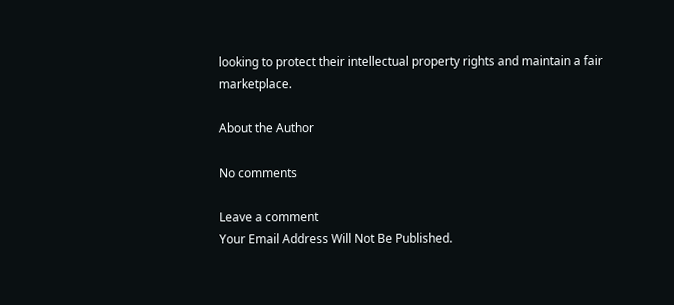looking to protect their intellectual property rights and maintain a fair marketplace.

About the Author

No comments

Leave a comment
Your Email Address Will Not Be Published.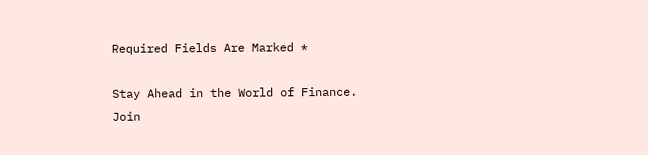Required Fields Are Marked *

Stay Ahead in the World of Finance.
Join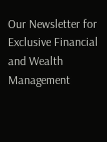Our Newsletter for Exclusive Financial and Wealth Management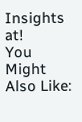Insights at!
You Might Also Like: